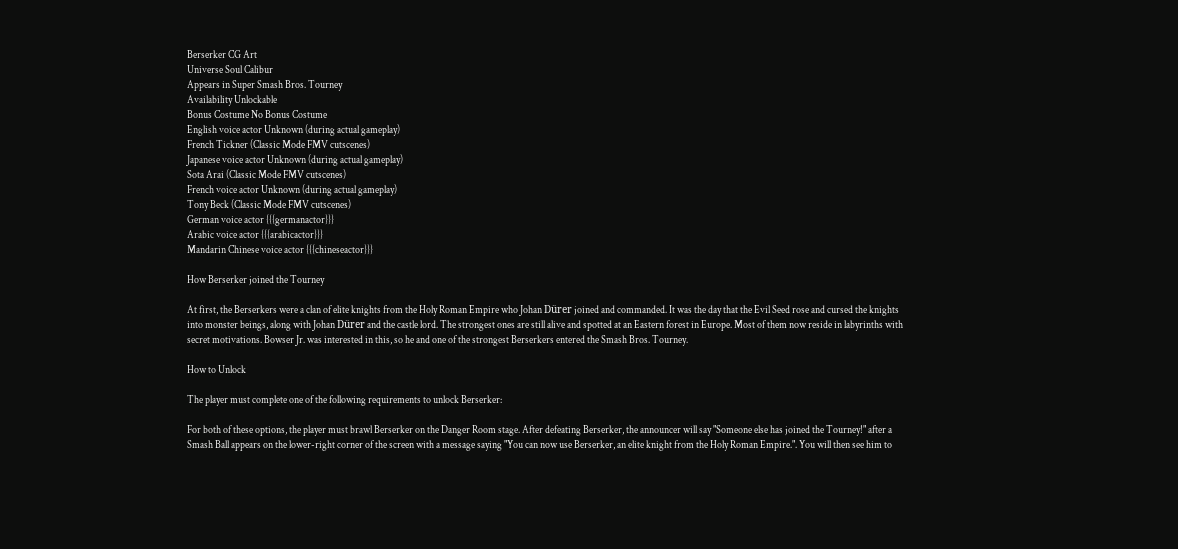Berserker CG Art
Universe Soul Calibur
Appears in Super Smash Bros. Tourney
Availability Unlockable
Bonus Costume No Bonus Costume
English voice actor Unknown (during actual gameplay)
French Tickner (Classic Mode FMV cutscenes)
Japanese voice actor Unknown (during actual gameplay)
Sota Arai (Classic Mode FMV cutscenes)
French voice actor Unknown (during actual gameplay)
Tony Beck (Classic Mode FMV cutscenes)
German voice actor {{{germanactor}}}
Arabic voice actor {{{arabicactor}}}
Mandarin Chinese voice actor {{{chineseactor}}}

How Berserker joined the Tourney

At first, the Berserkers were a clan of elite knights from the Holy Roman Empire who Johan Dürer joined and commanded. It was the day that the Evil Seed rose and cursed the knights into monster beings, along with Johan Dürer and the castle lord. The strongest ones are still alive and spotted at an Eastern forest in Europe. Most of them now reside in labyrinths with secret motivations. Bowser Jr. was interested in this, so he and one of the strongest Berserkers entered the Smash Bros. Tourney.

How to Unlock

The player must complete one of the following requirements to unlock Berserker:

For both of these options, the player must brawl Berserker on the Danger Room stage. After defeating Berserker, the announcer will say "Someone else has joined the Tourney!" after a Smash Ball appears on the lower-right corner of the screen with a message saying "You can now use Berserker, an elite knight from the Holy Roman Empire.". You will then see him to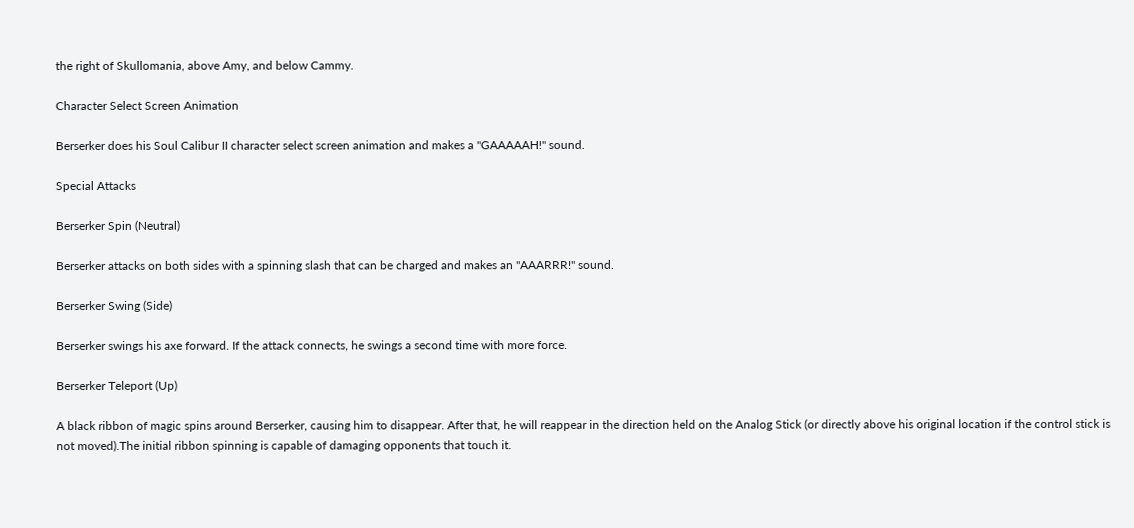the right of Skullomania, above Amy, and below Cammy.

Character Select Screen Animation

Berserker does his Soul Calibur II character select screen animation and makes a "GAAAAAH!" sound.

Special Attacks

Berserker Spin (Neutral)

Berserker attacks on both sides with a spinning slash that can be charged and makes an "AAARRR!" sound.

Berserker Swing (Side)

Berserker swings his axe forward. If the attack connects, he swings a second time with more force.

Berserker Teleport (Up)

A black ribbon of magic spins around Berserker, causing him to disappear. After that, he will reappear in the direction held on the Analog Stick (or directly above his original location if the control stick is not moved).The initial ribbon spinning is capable of damaging opponents that touch it.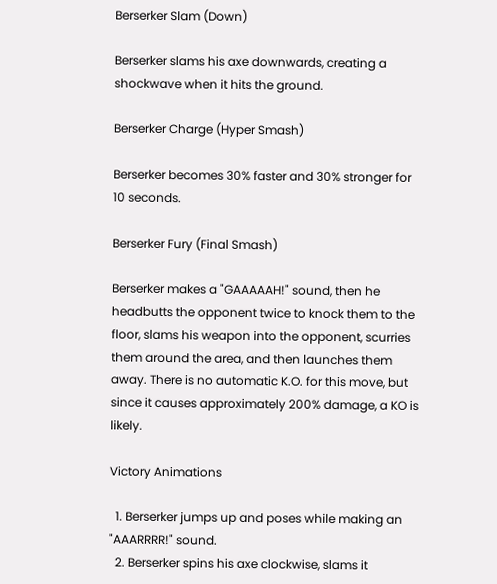Berserker Slam (Down)

Berserker slams his axe downwards, creating a shockwave when it hits the ground.

Berserker Charge (Hyper Smash)

Berserker becomes 30% faster and 30% stronger for 10 seconds.

Berserker Fury (Final Smash)

Berserker makes a "GAAAAAH!" sound, then he headbutts the opponent twice to knock them to the floor, slams his weapon into the opponent, scurries them around the area, and then launches them away. There is no automatic K.O. for this move, but since it causes approximately 200% damage, a KO is likely.

Victory Animations

  1. Berserker jumps up and poses while making an "AAARRRR!" sound.
  2. Berserker spins his axe clockwise, slams it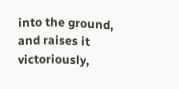into the ground, and raises it victoriously,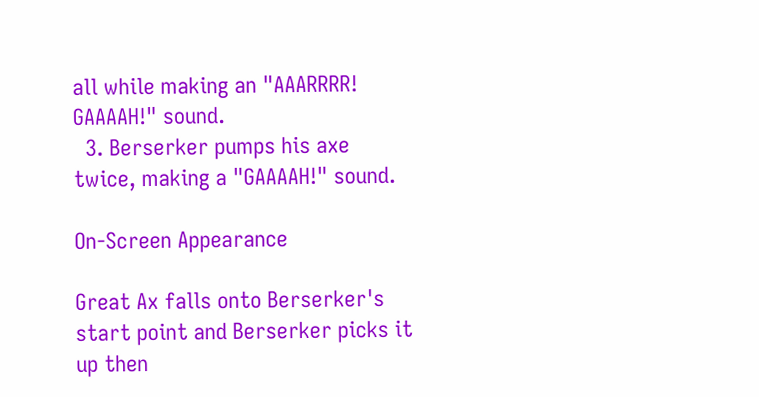all while making an "AAARRRR! GAAAAH!" sound.
  3. Berserker pumps his axe twice, making a "GAAAAH!" sound.

On-Screen Appearance

Great Ax falls onto Berserker's start point and Berserker picks it up then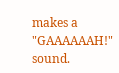makes a "GAAAAAAH!" sound.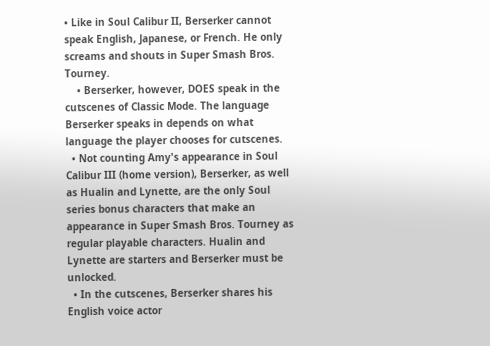• Like in Soul Calibur II, Berserker cannot speak English, Japanese, or French. He only screams and shouts in Super Smash Bros. Tourney.
    • Berserker, however, DOES speak in the cutscenes of Classic Mode. The language Berserker speaks in depends on what language the player chooses for cutscenes.
  • Not counting Amy's appearance in Soul Calibur III (home version), Berserker, as well as Hualin and Lynette, are the only Soul series bonus characters that make an appearance in Super Smash Bros. Tourney as regular playable characters. Hualin and Lynette are starters and Berserker must be unlocked.
  • In the cutscenes, Berserker shares his English voice actor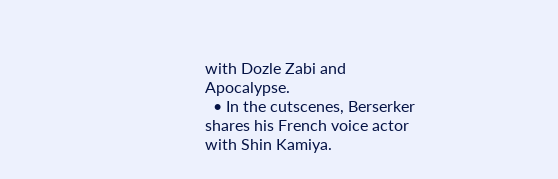with Dozle Zabi and Apocalypse.
  • In the cutscenes, Berserker shares his French voice actor with Shin Kamiya.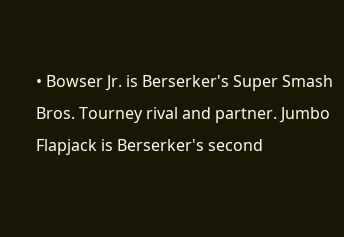• Bowser Jr. is Berserker's Super Smash Bros. Tourney rival and partner. Jumbo Flapjack is Berserker's second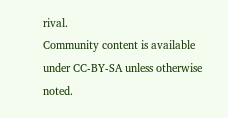rival.
Community content is available under CC-BY-SA unless otherwise noted.